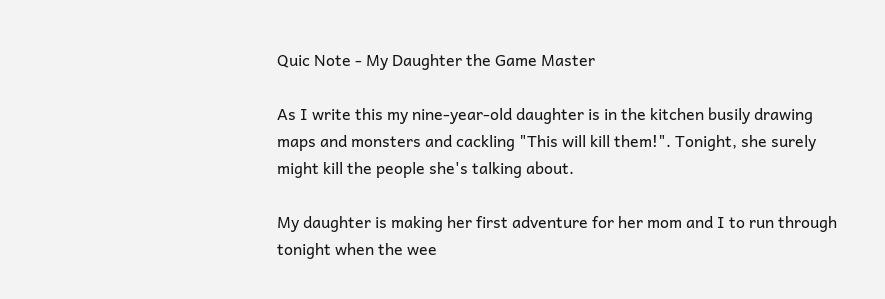Quic Note - My Daughter the Game Master

As I write this my nine-year-old daughter is in the kitchen busily drawing maps and monsters and cackling "This will kill them!". Tonight, she surely might kill the people she's talking about.

My daughter is making her first adventure for her mom and I to run through tonight when the wee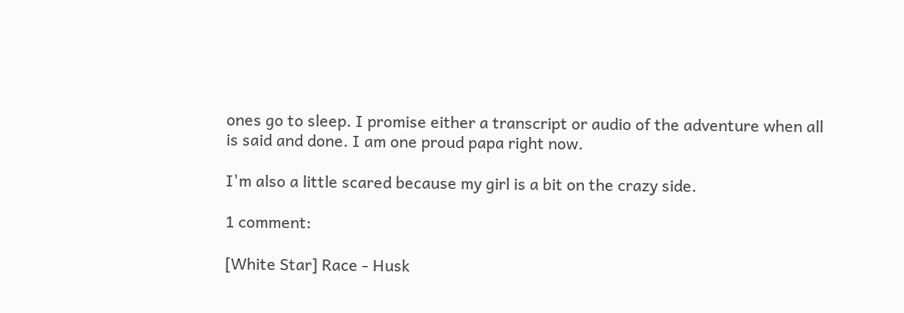ones go to sleep. I promise either a transcript or audio of the adventure when all is said and done. I am one proud papa right now.

I'm also a little scared because my girl is a bit on the crazy side.

1 comment:

[White Star] Race - Husk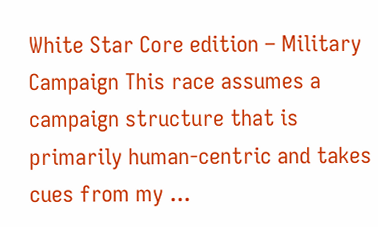White Star Core edition – Military Campaign This race assumes a campaign structure that is primarily human-centric and takes cues from my ...